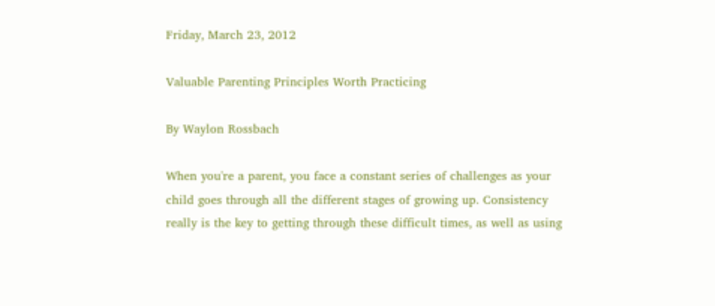Friday, March 23, 2012

Valuable Parenting Principles Worth Practicing

By Waylon Rossbach

When you're a parent, you face a constant series of challenges as your child goes through all the different stages of growing up. Consistency really is the key to getting through these difficult times, as well as using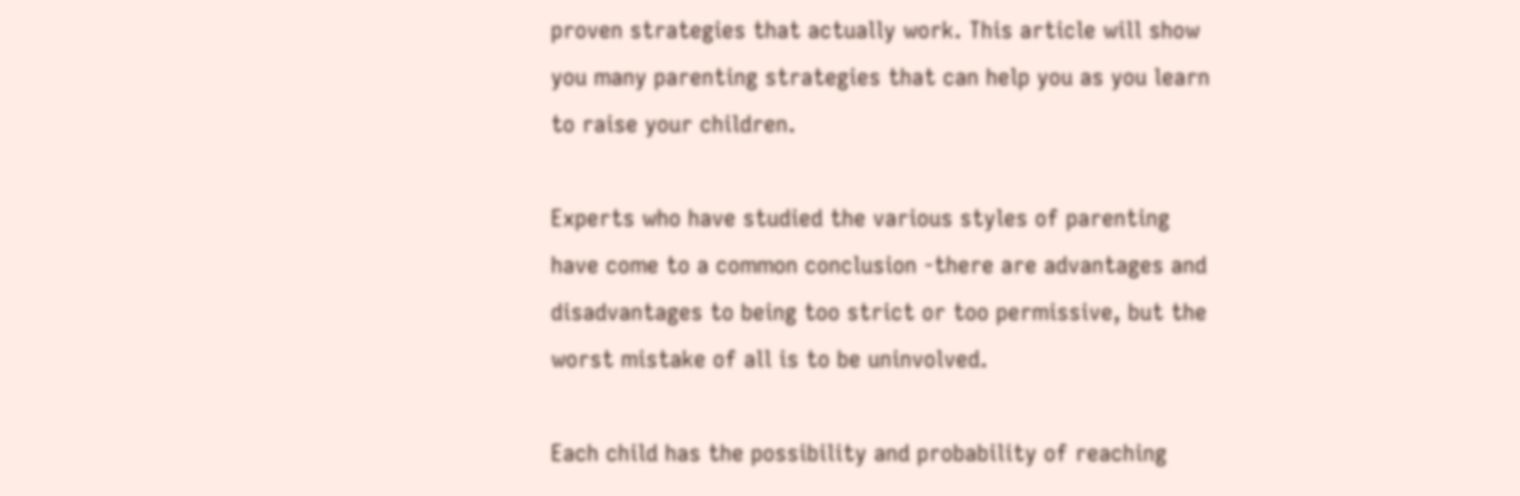proven strategies that actually work. This article will show you many parenting strategies that can help you as you learn to raise your children.

Experts who have studied the various styles of parenting have come to a common conclusion -there are advantages and disadvantages to being too strict or too permissive, but the worst mistake of all is to be uninvolved.

Each child has the possibility and probability of reaching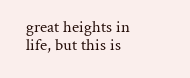great heights in life, but this is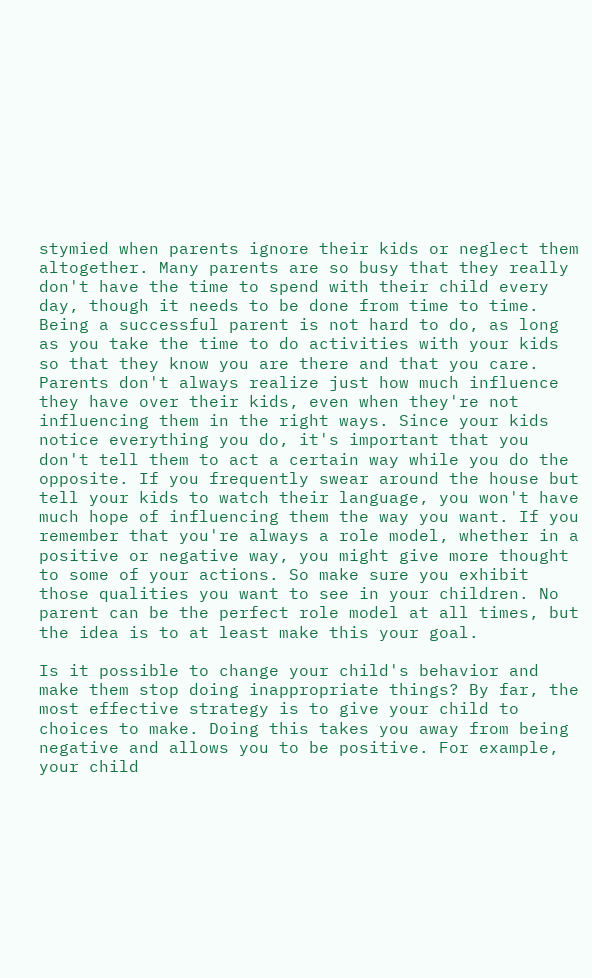stymied when parents ignore their kids or neglect them altogether. Many parents are so busy that they really don't have the time to spend with their child every day, though it needs to be done from time to time. Being a successful parent is not hard to do, as long as you take the time to do activities with your kids so that they know you are there and that you care. Parents don't always realize just how much influence they have over their kids, even when they're not influencing them in the right ways. Since your kids notice everything you do, it's important that you don't tell them to act a certain way while you do the opposite. If you frequently swear around the house but tell your kids to watch their language, you won't have much hope of influencing them the way you want. If you remember that you're always a role model, whether in a positive or negative way, you might give more thought to some of your actions. So make sure you exhibit those qualities you want to see in your children. No parent can be the perfect role model at all times, but the idea is to at least make this your goal.

Is it possible to change your child's behavior and make them stop doing inappropriate things? By far, the most effective strategy is to give your child to choices to make. Doing this takes you away from being negative and allows you to be positive. For example, your child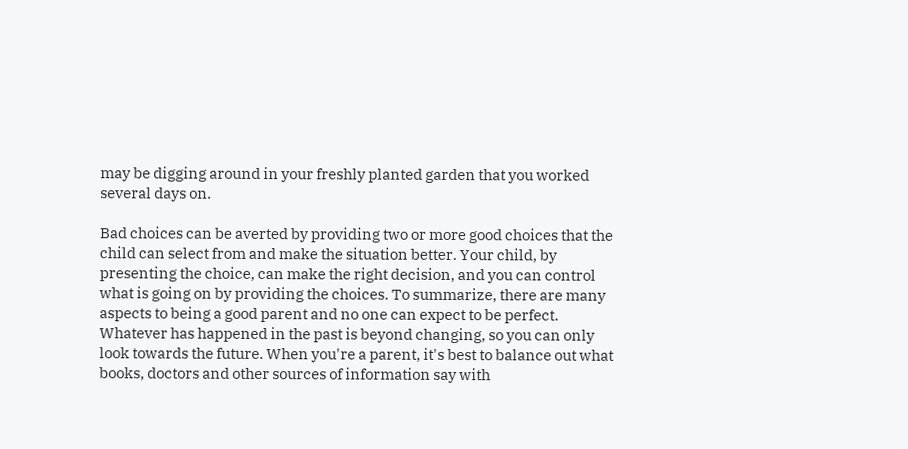may be digging around in your freshly planted garden that you worked several days on.

Bad choices can be averted by providing two or more good choices that the child can select from and make the situation better. Your child, by presenting the choice, can make the right decision, and you can control what is going on by providing the choices. To summarize, there are many aspects to being a good parent and no one can expect to be perfect. Whatever has happened in the past is beyond changing, so you can only look towards the future. When you're a parent, it's best to balance out what books, doctors and other sources of information say with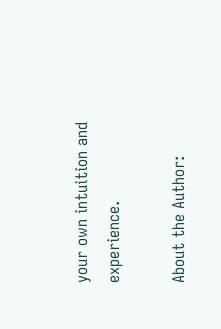your own intuition and experience.

About the Author: